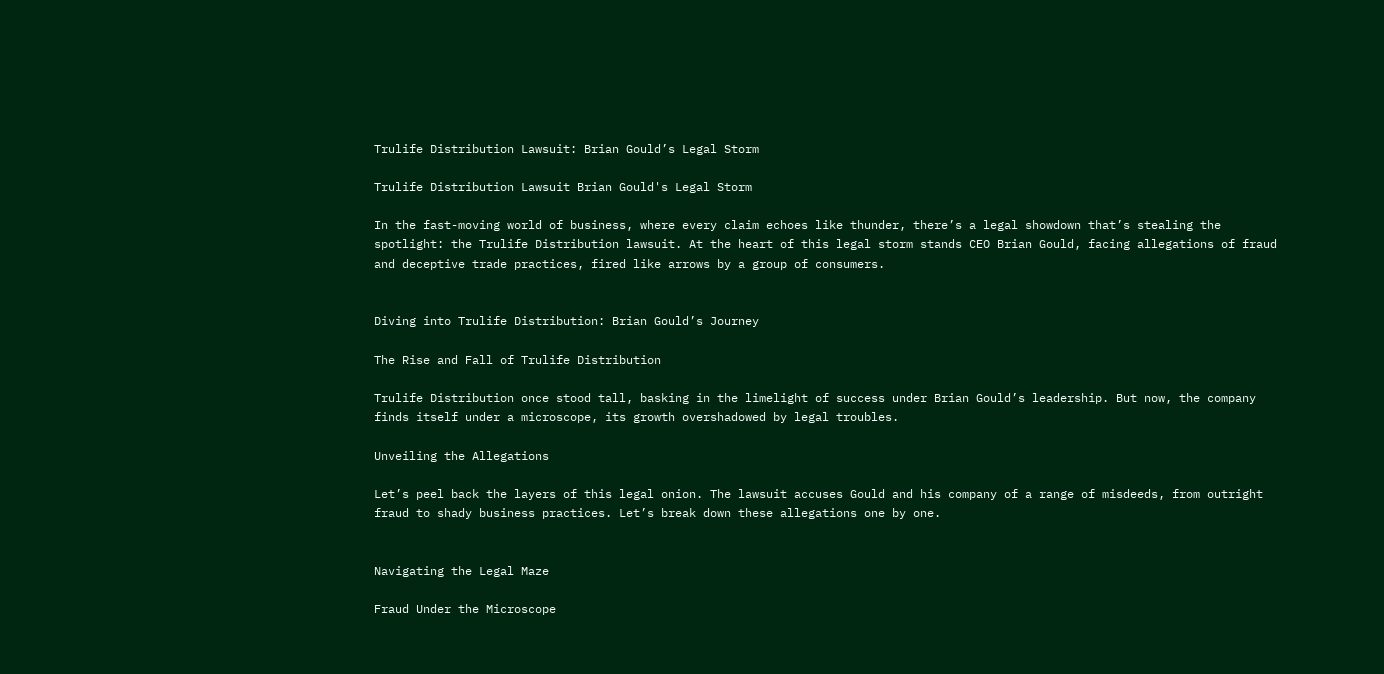Trulife Distribution Lawsuit: Brian Gould’s Legal Storm

Trulife Distribution Lawsuit Brian Gould's Legal Storm

In the fast-moving world of business, where every claim echoes like thunder, there’s a legal showdown that’s stealing the spotlight: the Trulife Distribution lawsuit. At the heart of this legal storm stands CEO Brian Gould, facing allegations of fraud and deceptive trade practices, fired like arrows by a group of consumers.


Diving into Trulife Distribution: Brian Gould’s Journey

The Rise and Fall of Trulife Distribution

Trulife Distribution once stood tall, basking in the limelight of success under Brian Gould’s leadership. But now, the company finds itself under a microscope, its growth overshadowed by legal troubles.

Unveiling the Allegations

Let’s peel back the layers of this legal onion. The lawsuit accuses Gould and his company of a range of misdeeds, from outright fraud to shady business practices. Let’s break down these allegations one by one.


Navigating the Legal Maze

Fraud Under the Microscope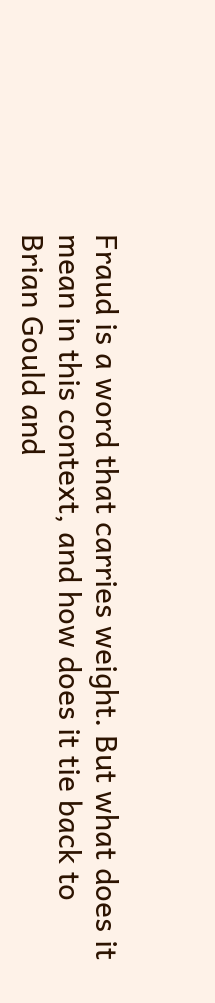Fraud is a word that carries weight. But what does it mean in this context, and how does it tie back to Brian Gould and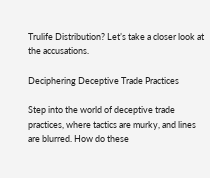Trulife Distribution? Let’s take a closer look at the accusations.

Deciphering Deceptive Trade Practices

Step into the world of deceptive trade practices, where tactics are murky, and lines are blurred. How do these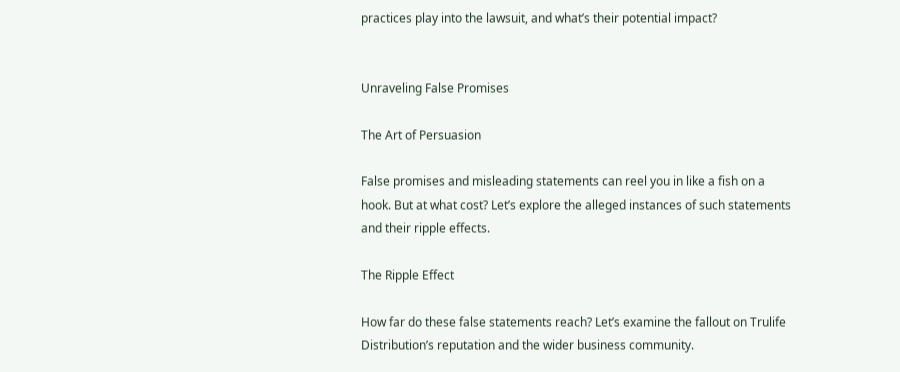practices play into the lawsuit, and what’s their potential impact?


Unraveling False Promises

The Art of Persuasion

False promises and misleading statements can reel you in like a fish on a hook. But at what cost? Let’s explore the alleged instances of such statements and their ripple effects.

The Ripple Effect

How far do these false statements reach? Let’s examine the fallout on Trulife Distribution’s reputation and the wider business community.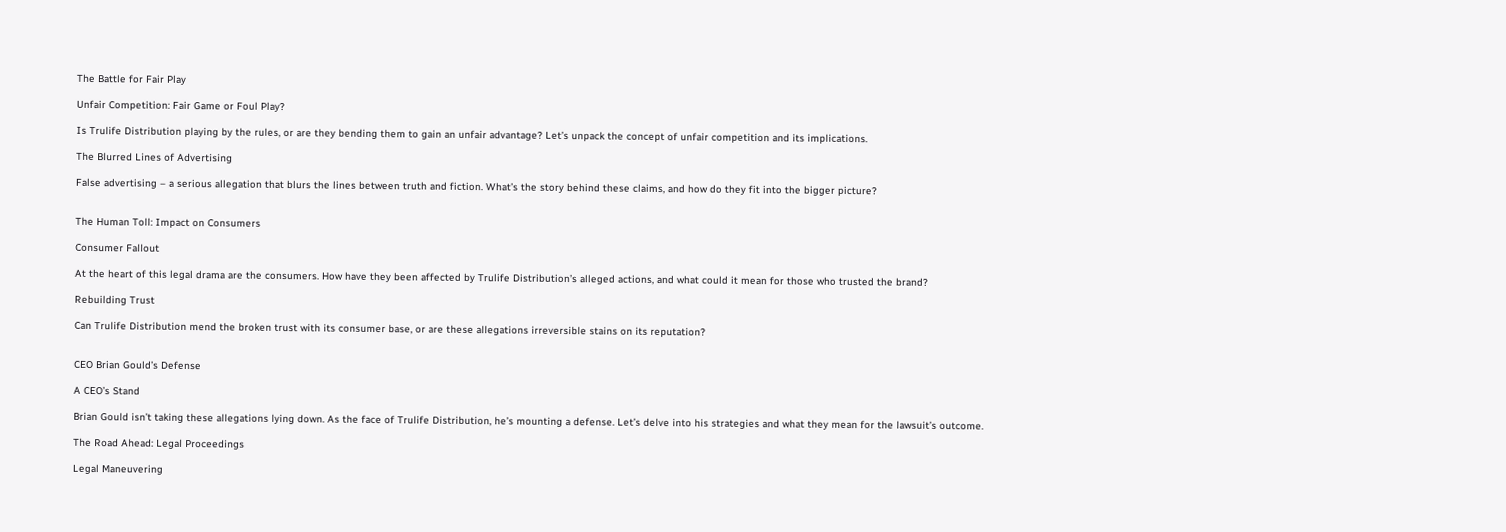The Battle for Fair Play

Unfair Competition: Fair Game or Foul Play?

Is Trulife Distribution playing by the rules, or are they bending them to gain an unfair advantage? Let’s unpack the concept of unfair competition and its implications.

The Blurred Lines of Advertising

False advertising – a serious allegation that blurs the lines between truth and fiction. What’s the story behind these claims, and how do they fit into the bigger picture?


The Human Toll: Impact on Consumers

Consumer Fallout

At the heart of this legal drama are the consumers. How have they been affected by Trulife Distribution’s alleged actions, and what could it mean for those who trusted the brand?

Rebuilding Trust

Can Trulife Distribution mend the broken trust with its consumer base, or are these allegations irreversible stains on its reputation?


CEO Brian Gould’s Defense

A CEO’s Stand

Brian Gould isn’t taking these allegations lying down. As the face of Trulife Distribution, he’s mounting a defense. Let’s delve into his strategies and what they mean for the lawsuit’s outcome.

The Road Ahead: Legal Proceedings

Legal Maneuvering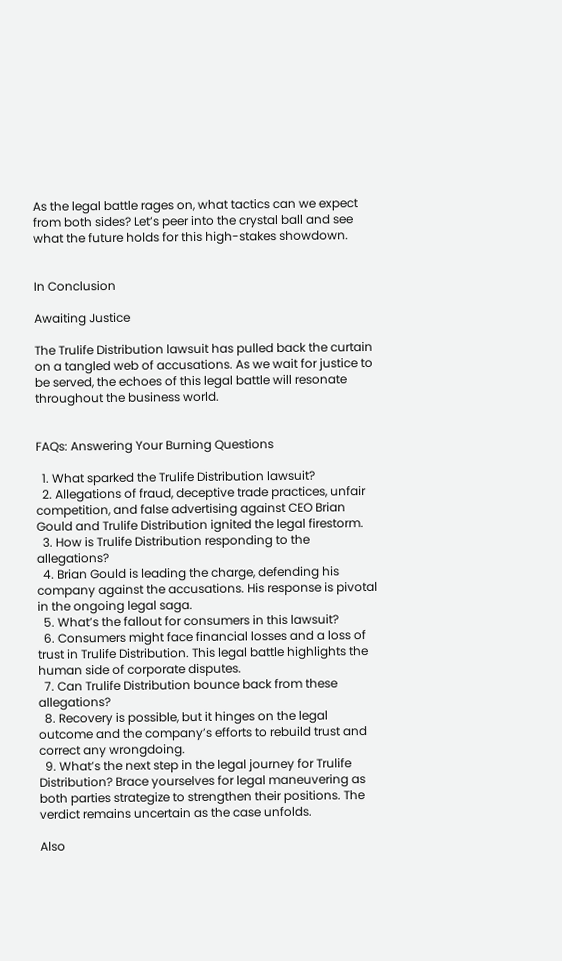As the legal battle rages on, what tactics can we expect from both sides? Let’s peer into the crystal ball and see what the future holds for this high-stakes showdown.


In Conclusion

Awaiting Justice

The Trulife Distribution lawsuit has pulled back the curtain on a tangled web of accusations. As we wait for justice to be served, the echoes of this legal battle will resonate throughout the business world.


FAQs: Answering Your Burning Questions

  1. What sparked the Trulife Distribution lawsuit?
  2. Allegations of fraud, deceptive trade practices, unfair competition, and false advertising against CEO Brian Gould and Trulife Distribution ignited the legal firestorm.
  3. How is Trulife Distribution responding to the allegations?
  4. Brian Gould is leading the charge, defending his company against the accusations. His response is pivotal in the ongoing legal saga.
  5. What’s the fallout for consumers in this lawsuit?
  6. Consumers might face financial losses and a loss of trust in Trulife Distribution. This legal battle highlights the human side of corporate disputes.
  7. Can Trulife Distribution bounce back from these allegations?
  8. Recovery is possible, but it hinges on the legal outcome and the company’s efforts to rebuild trust and correct any wrongdoing.
  9. What’s the next step in the legal journey for Trulife Distribution? Brace yourselves for legal maneuvering as both parties strategize to strengthen their positions. The verdict remains uncertain as the case unfolds.

Also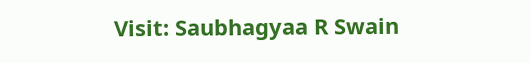Visit: Saubhagyaa R Swain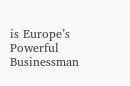is Europe’s Powerful Businessman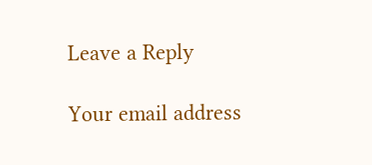Leave a Reply

Your email address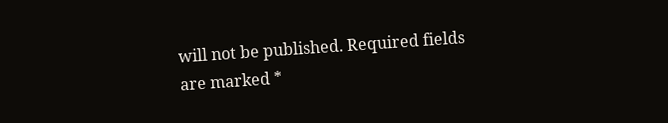will not be published. Required fields are marked *